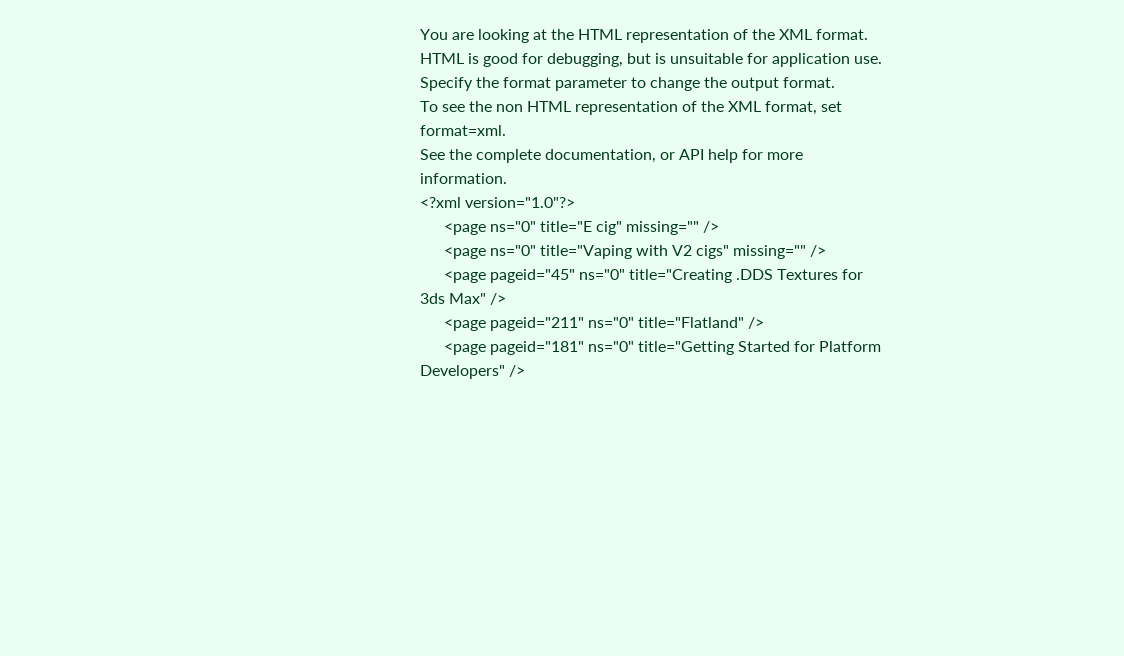You are looking at the HTML representation of the XML format.
HTML is good for debugging, but is unsuitable for application use.
Specify the format parameter to change the output format.
To see the non HTML representation of the XML format, set format=xml.
See the complete documentation, or API help for more information.
<?xml version="1.0"?>
      <page ns="0" title="E cig" missing="" />
      <page ns="0" title="Vaping with V2 cigs" missing="" />
      <page pageid="45" ns="0" title="Creating .DDS Textures for 3ds Max" />
      <page pageid="211" ns="0" title="Flatland" />
      <page pageid="181" ns="0" title="Getting Started for Platform Developers" />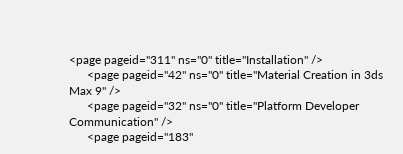<page pageid="311" ns="0" title="Installation" />
      <page pageid="42" ns="0" title="Material Creation in 3ds Max 9" />
      <page pageid="32" ns="0" title="Platform Developer Communication" />
      <page pageid="183"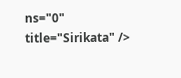ns="0" title="Sirikata" />